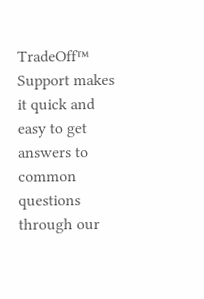TradeOff™ Support makes it quick and easy to get answers to common questions through our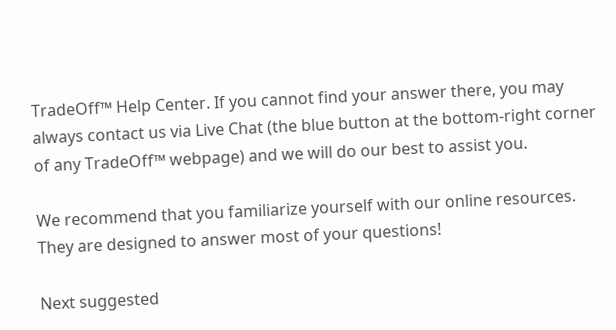TradeOff™ Help Center. If you cannot find your answer there, you may always contact us via Live Chat (the blue button at the bottom-right corner of any TradeOff™ webpage) and we will do our best to assist you.

We recommend that you familiarize yourself with our online resources. They are designed to answer most of your questions!

Next suggested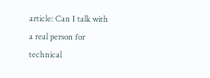article: Can I talk with a real person for technical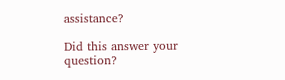assistance?

Did this answer your question?